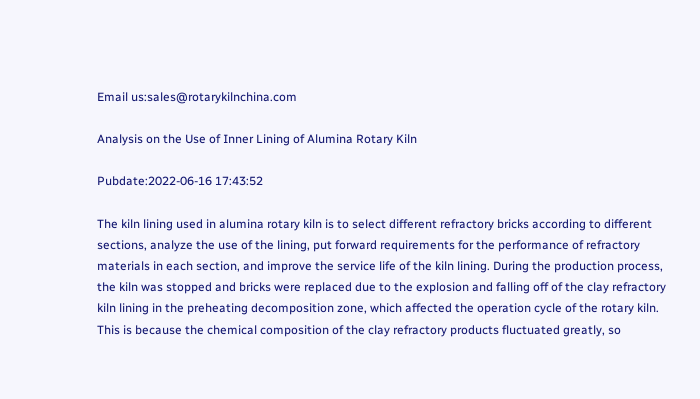Email us:sales@rotarykilnchina.com

Analysis on the Use of Inner Lining of Alumina Rotary Kiln

Pubdate:2022-06-16 17:43:52

The kiln lining used in alumina rotary kiln is to select different refractory bricks according to different sections, analyze the use of the lining, put forward requirements for the performance of refractory materials in each section, and improve the service life of the kiln lining. During the production process, the kiln was stopped and bricks were replaced due to the explosion and falling off of the clay refractory kiln lining in the preheating decomposition zone, which affected the operation cycle of the rotary kiln. This is because the chemical composition of the clay refractory products fluctuated greatly, so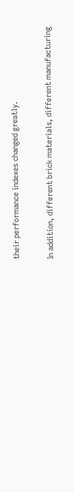their performance indexes changed greatly.

In addition, different brick materials, different manufacturing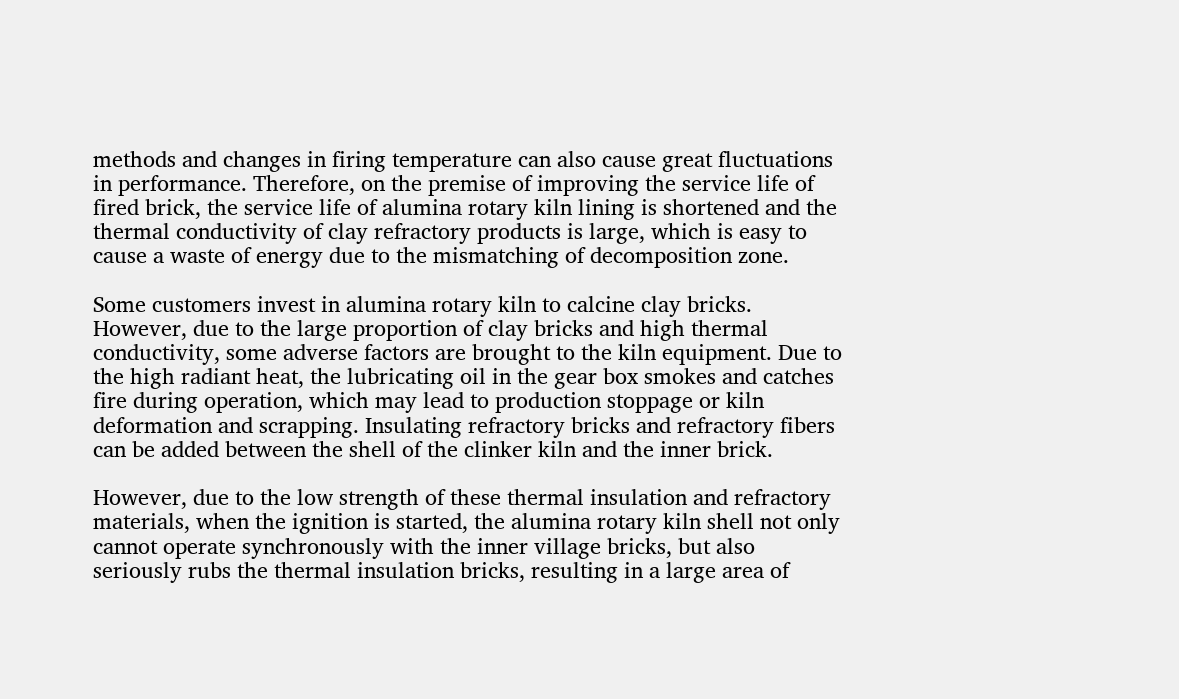methods and changes in firing temperature can also cause great fluctuations in performance. Therefore, on the premise of improving the service life of fired brick, the service life of alumina rotary kiln lining is shortened and the thermal conductivity of clay refractory products is large, which is easy to cause a waste of energy due to the mismatching of decomposition zone.

Some customers invest in alumina rotary kiln to calcine clay bricks. However, due to the large proportion of clay bricks and high thermal conductivity, some adverse factors are brought to the kiln equipment. Due to the high radiant heat, the lubricating oil in the gear box smokes and catches fire during operation, which may lead to production stoppage or kiln deformation and scrapping. Insulating refractory bricks and refractory fibers can be added between the shell of the clinker kiln and the inner brick.

However, due to the low strength of these thermal insulation and refractory materials, when the ignition is started, the alumina rotary kiln shell not only cannot operate synchronously with the inner village bricks, but also seriously rubs the thermal insulation bricks, resulting in a large area of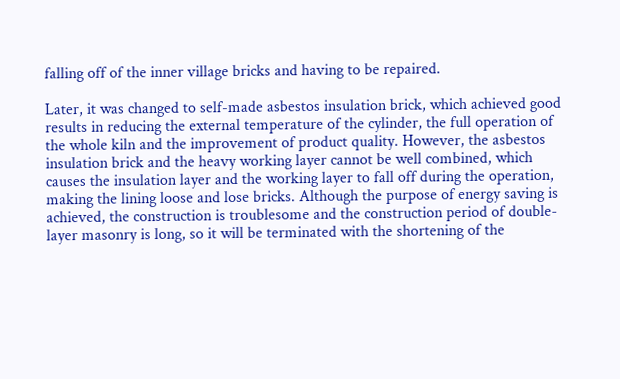falling off of the inner village bricks and having to be repaired.

Later, it was changed to self-made asbestos insulation brick, which achieved good results in reducing the external temperature of the cylinder, the full operation of the whole kiln and the improvement of product quality. However, the asbestos insulation brick and the heavy working layer cannot be well combined, which causes the insulation layer and the working layer to fall off during the operation, making the lining loose and lose bricks. Although the purpose of energy saving is achieved, the construction is troublesome and the construction period of double-layer masonry is long, so it will be terminated with the shortening of the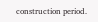construction period.